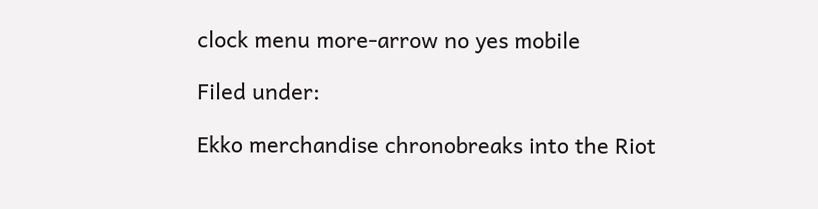clock menu more-arrow no yes mobile

Filed under:

Ekko merchandise chronobreaks into the Riot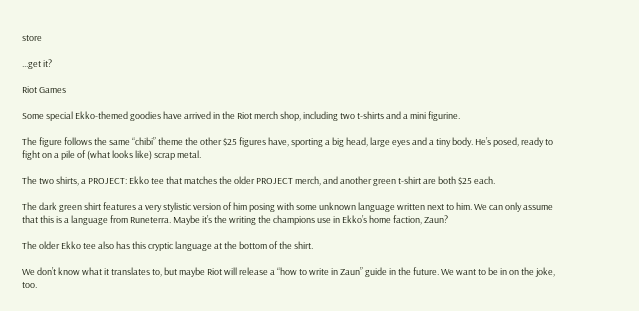store

...get it?

Riot Games

Some special Ekko-themed goodies have arrived in the Riot merch shop, including two t-shirts and a mini figurine.

The figure follows the same “chibi” theme the other $25 figures have, sporting a big head, large eyes and a tiny body. He’s posed, ready to fight on a pile of (what looks like) scrap metal.

The two shirts, a PROJECT: Ekko tee that matches the older PROJECT merch, and another green t-shirt are both $25 each.

The dark green shirt features a very stylistic version of him posing with some unknown language written next to him. We can only assume that this is a language from Runeterra. Maybe it’s the writing the champions use in Ekko’s home faction, Zaun?

The older Ekko tee also has this cryptic language at the bottom of the shirt.

We don’t know what it translates to, but maybe Riot will release a “how to write in Zaun” guide in the future. We want to be in on the joke, too.